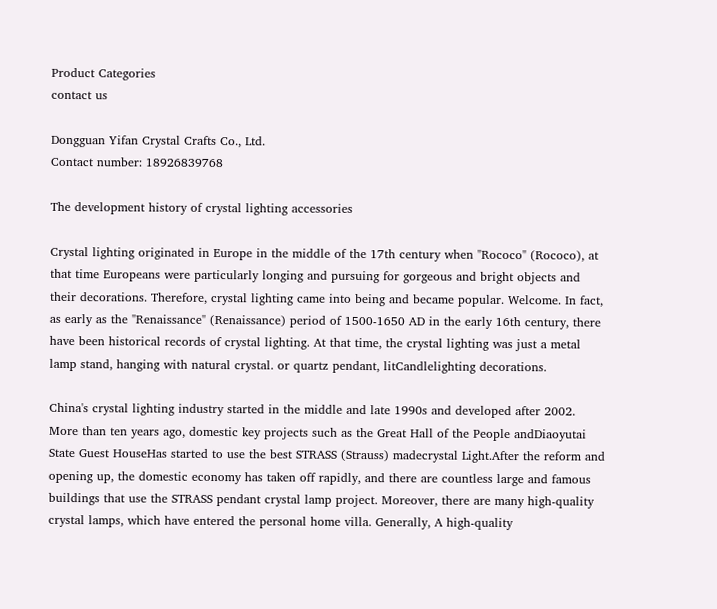Product Categories
contact us

Dongguan Yifan Crystal Crafts Co., Ltd.
Contact number: 18926839768

The development history of crystal lighting accessories

Crystal lighting originated in Europe in the middle of the 17th century when "Rococo" (Rococo), at that time Europeans were particularly longing and pursuing for gorgeous and bright objects and their decorations. Therefore, crystal lighting came into being and became popular. Welcome. In fact, as early as the "Renaissance" (Renaissance) period of 1500-1650 AD in the early 16th century, there have been historical records of crystal lighting. At that time, the crystal lighting was just a metal lamp stand, hanging with natural crystal. or quartz pendant, litCandlelighting decorations.

China's crystal lighting industry started in the middle and late 1990s and developed after 2002. More than ten years ago, domestic key projects such as the Great Hall of the People andDiaoyutai State Guest HouseHas started to use the best STRASS (Strauss) madecrystal Light.After the reform and opening up, the domestic economy has taken off rapidly, and there are countless large and famous buildings that use the STRASS pendant crystal lamp project. Moreover, there are many high-quality crystal lamps, which have entered the personal home villa. Generally, A high-quality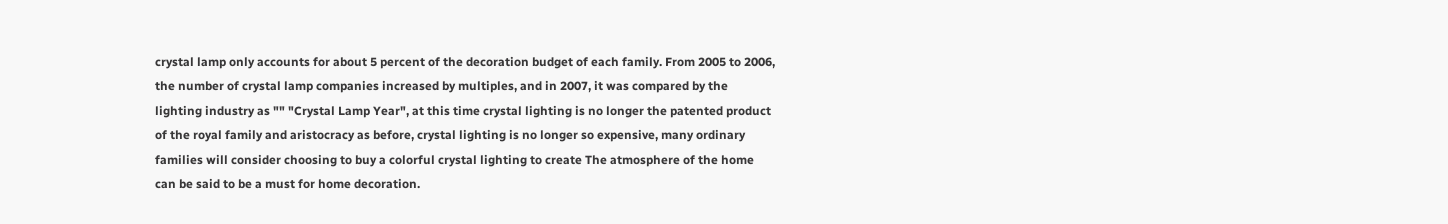crystal lamp only accounts for about 5 percent of the decoration budget of each family. From 2005 to 2006, the number of crystal lamp companies increased by multiples, and in 2007, it was compared by the lighting industry as "" "Crystal Lamp Year", at this time crystal lighting is no longer the patented product of the royal family and aristocracy as before, crystal lighting is no longer so expensive, many ordinary families will consider choosing to buy a colorful crystal lighting to create The atmosphere of the home can be said to be a must for home decoration.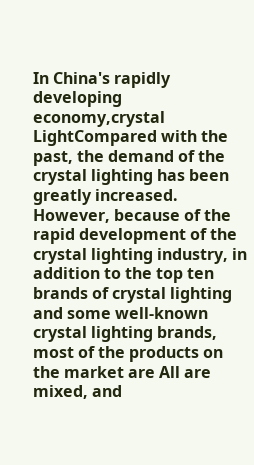In China's rapidly developing economy,crystal LightCompared with the past, the demand of the crystal lighting has been greatly increased. However, because of the rapid development of the crystal lighting industry, in addition to the top ten brands of crystal lighting and some well-known crystal lighting brands, most of the products on the market are All are mixed, and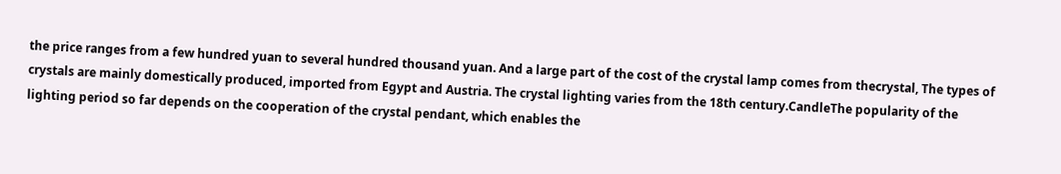the price ranges from a few hundred yuan to several hundred thousand yuan. And a large part of the cost of the crystal lamp comes from thecrystal, The types of crystals are mainly domestically produced, imported from Egypt and Austria. The crystal lighting varies from the 18th century.CandleThe popularity of the lighting period so far depends on the cooperation of the crystal pendant, which enables the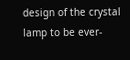design of the crystal lamp to be ever-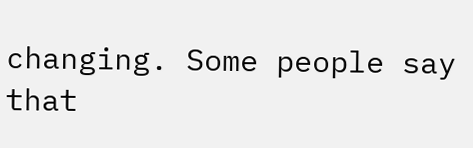changing. Some people say that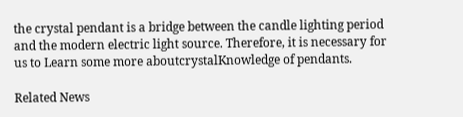the crystal pendant is a bridge between the candle lighting period and the modern electric light source. Therefore, it is necessary for us to Learn some more aboutcrystalKnowledge of pendants.

Related News